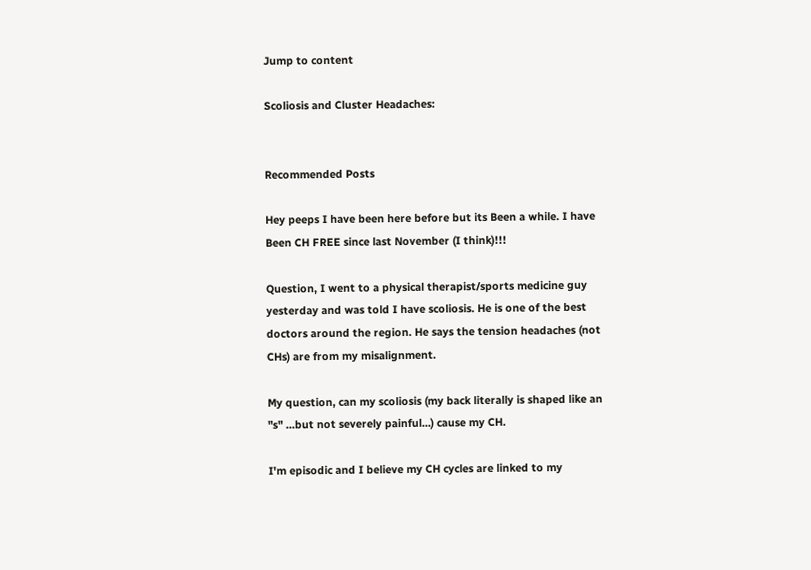Jump to content

Scoliosis and Cluster Headaches:


Recommended Posts

Hey peeps I have been here before but its Been a while. I have Been CH FREE since last November (I think)!!!

Question, I went to a physical therapist/sports medicine guy yesterday and was told I have scoliosis. He is one of the best doctors around the region. He says the tension headaches (not CHs) are from my misalignment.

My question, can my scoliosis (my back literally is shaped like an "s" ...but not severely painful...) cause my CH.

I'm episodic and I believe my CH cycles are linked to my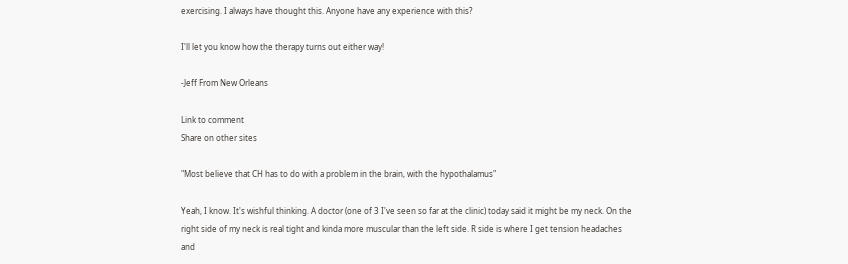exercising. I always have thought this. Anyone have any experience with this?

I'll let you know how the therapy turns out either way!

-Jeff From New Orleans

Link to comment
Share on other sites

"Most believe that CH has to do with a problem in the brain, with the hypothalamus"

Yeah, I know. It's wishful thinking. A doctor (one of 3 I've seen so far at the clinic) today said it might be my neck. On the right side of my neck is real tight and kinda more muscular than the left side. R side is where I get tension headaches and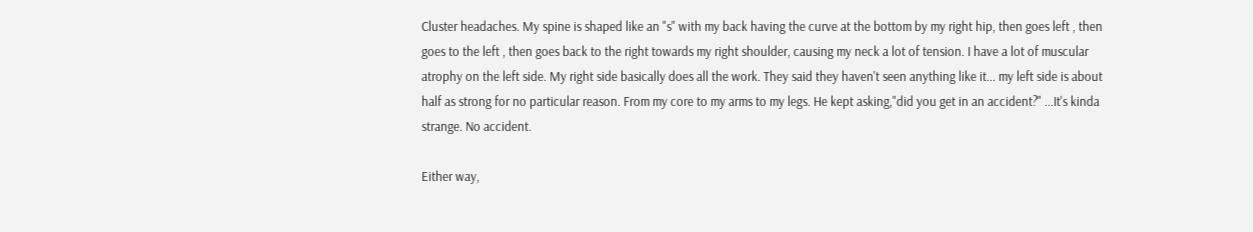Cluster headaches. My spine is shaped like an "s" with my back having the curve at the bottom by my right hip, then goes left , then goes to the left , then goes back to the right towards my right shoulder, causing my neck a lot of tension. I have a lot of muscular atrophy on the left side. My right side basically does all the work. They said they haven't seen anything like it... my left side is about half as strong for no particular reason. From my core to my arms to my legs. He kept asking,"did you get in an accident?" ...It's kinda strange. No accident.

Either way,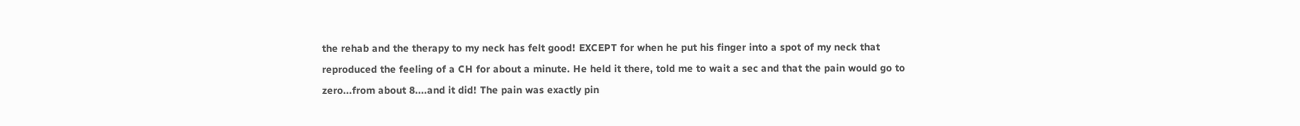the rehab and the therapy to my neck has felt good! EXCEPT for when he put his finger into a spot of my neck that reproduced the feeling of a CH for about a minute. He held it there, told me to wait a sec and that the pain would go to zero...from about 8....and it did! The pain was exactly pin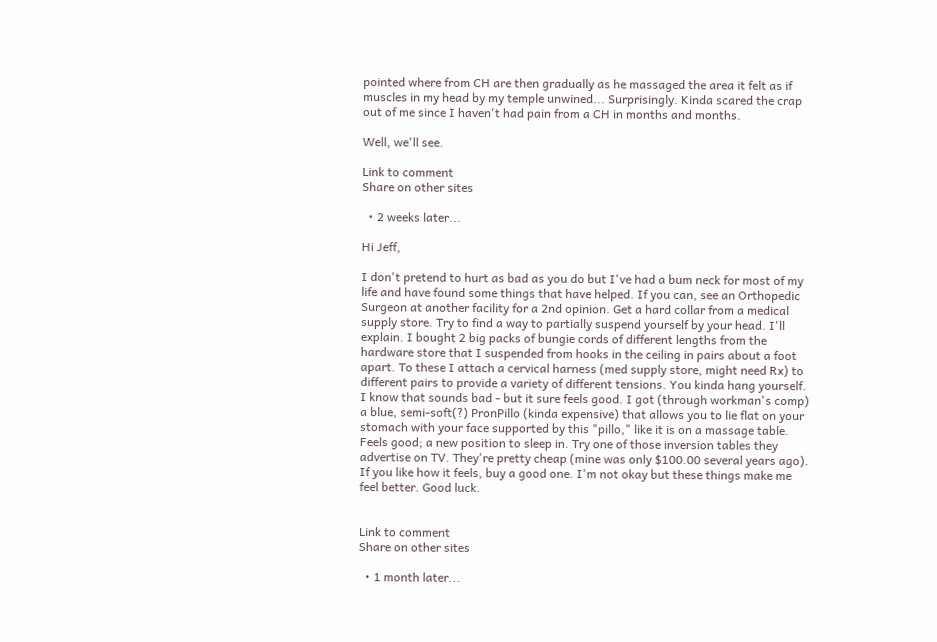pointed where from CH are then gradually as he massaged the area it felt as if muscles in my head by my temple unwined... Surprisingly. Kinda scared the crap out of me since I haven't had pain from a CH in months and months.

Well, we'll see.

Link to comment
Share on other sites

  • 2 weeks later...

Hi Jeff,

I don't pretend to hurt as bad as you do but I've had a bum neck for most of my life and have found some things that have helped. If you can, see an Orthopedic Surgeon at another facility for a 2nd opinion. Get a hard collar from a medical supply store. Try to find a way to partially suspend yourself by your head. I'll explain. I bought 2 big packs of bungie cords of different lengths from the hardware store that I suspended from hooks in the ceiling in pairs about a foot apart. To these I attach a cervical harness (med supply store, might need Rx) to different pairs to provide a variety of different tensions. You kinda hang yourself. I know that sounds bad - but it sure feels good. I got (through workman's comp) a blue, semi-soft(?) PronPillo (kinda expensive) that allows you to lie flat on your stomach with your face supported by this "pillo," like it is on a massage table. Feels good; a new position to sleep in. Try one of those inversion tables they advertise on TV. They're pretty cheap (mine was only $100.00 several years ago). If you like how it feels, buy a good one. I'm not okay but these things make me feel better. Good luck.


Link to comment
Share on other sites

  • 1 month later...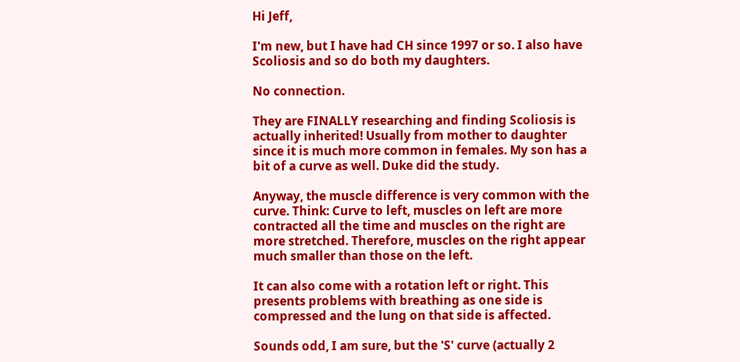Hi Jeff,

I'm new, but I have had CH since 1997 or so. I also have Scoliosis and so do both my daughters.

No connection.

They are FINALLY researching and finding Scoliosis is actually inherited! Usually from mother to daughter since it is much more common in females. My son has a bit of a curve as well. Duke did the study.

Anyway, the muscle difference is very common with the curve. Think: Curve to left, muscles on left are more contracted all the time and muscles on the right are more stretched. Therefore, muscles on the right appear much smaller than those on the left.

It can also come with a rotation left or right. This presents problems with breathing as one side is compressed and the lung on that side is affected.

Sounds odd, I am sure, but the 'S' curve (actually 2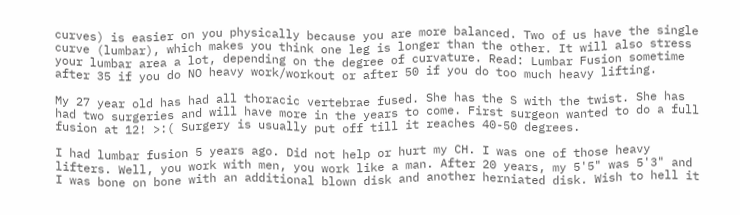curves) is easier on you physically because you are more balanced. Two of us have the single curve (lumbar), which makes you think one leg is longer than the other. It will also stress your lumbar area a lot, depending on the degree of curvature. Read: Lumbar Fusion sometime after 35 if you do NO heavy work/workout or after 50 if you do too much heavy lifting.

My 27 year old has had all thoracic vertebrae fused. She has the S with the twist. She has had two surgeries and will have more in the years to come. First surgeon wanted to do a full fusion at 12! >:( Surgery is usually put off till it reaches 40-50 degrees.

I had lumbar fusion 5 years ago. Did not help or hurt my CH. I was one of those heavy lifters. Well, you work with men, you work like a man. After 20 years, my 5'5" was 5'3" and I was bone on bone with an additional blown disk and another herniated disk. Wish to hell it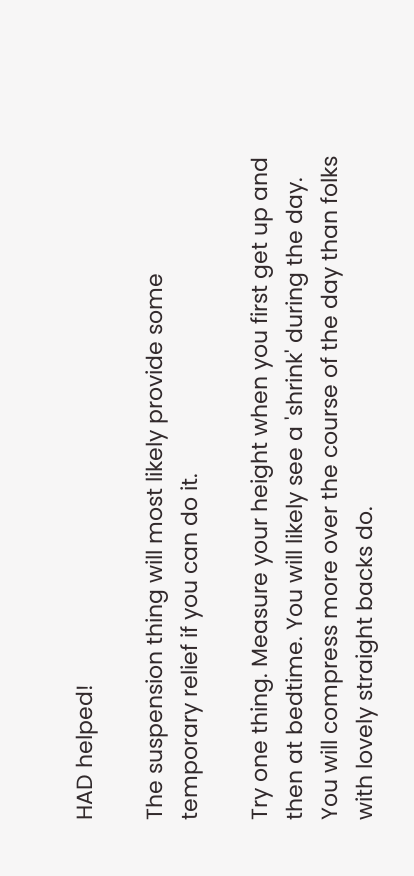HAD helped!

The suspension thing will most likely provide some temporary relief if you can do it.

Try one thing. Measure your height when you first get up and then at bedtime. You will likely see a 'shrink' during the day. You will compress more over the course of the day than folks with lovely straight backs do.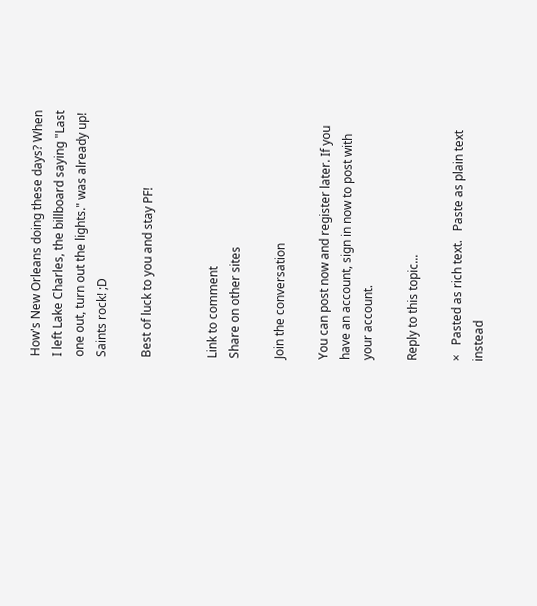How's New Orleans doing these days? When I left Lake Charles, the billboard saying "Last one out, turn out the lights." was already up! Saints rock! ;D

Best of luck to you and stay PF!


Link to comment
Share on other sites

Join the conversation

You can post now and register later. If you have an account, sign in now to post with your account.

Reply to this topic...

×   Pasted as rich text.   Paste as plain text instead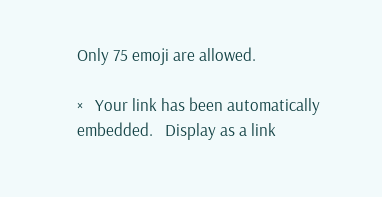Only 75 emoji are allowed.

×   Your link has been automatically embedded.   Display as a link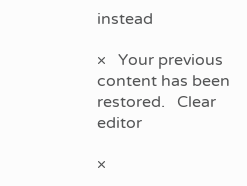instead

×   Your previous content has been restored.   Clear editor

×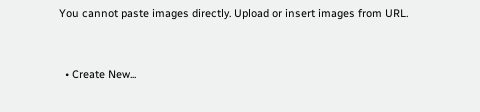You cannot paste images directly. Upload or insert images from URL.


  • Create New...